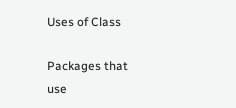Uses of Class

Packages that use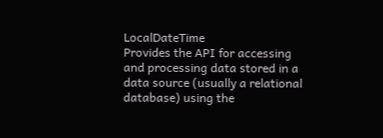LocalDateTime
Provides the API for accessing and processing data stored in a data source (usually a relational database) using the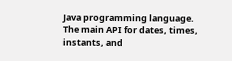Java programming language.
The main API for dates, times, instants, and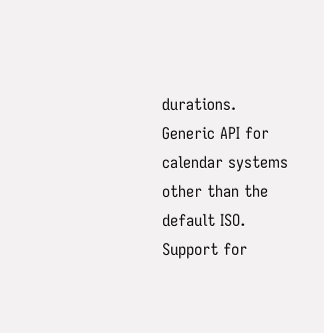durations.
Generic API for calendar systems other than the default ISO.
Support for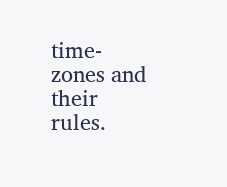time-zones and their rules.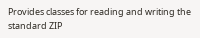Provides classes for reading and writing the standard ZIP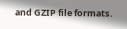and GZIP file formats.